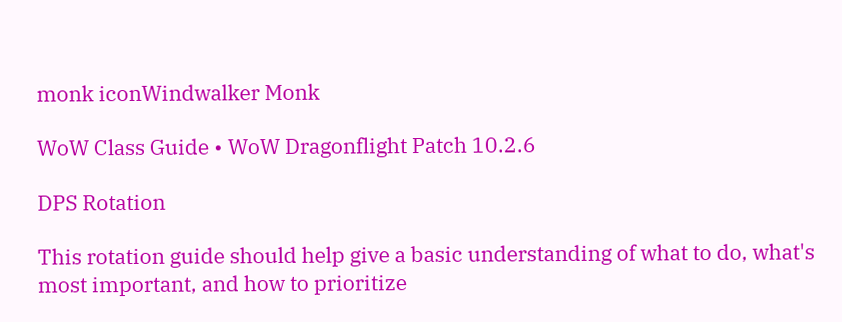monk iconWindwalker Monk

WoW Class Guide • WoW Dragonflight Patch 10.2.6

DPS Rotation

This rotation guide should help give a basic understanding of what to do, what's most important, and how to prioritize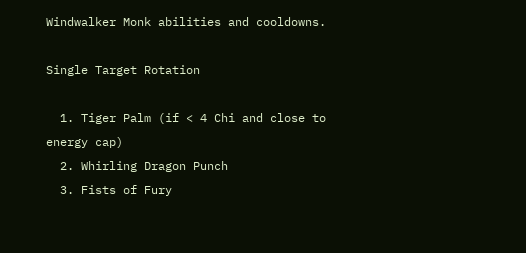Windwalker Monk abilities and cooldowns.

Single Target Rotation

  1. Tiger Palm (if < 4 Chi and close to energy cap)
  2. Whirling Dragon Punch
  3. Fists of Fury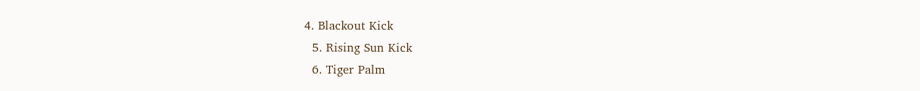4. Blackout Kick
  5. Rising Sun Kick
  6. Tiger Palm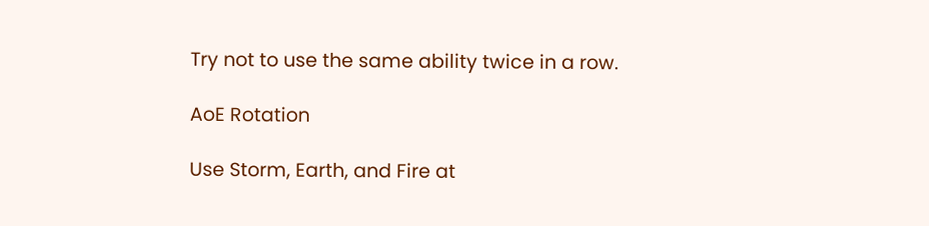Try not to use the same ability twice in a row.

AoE Rotation

Use Storm, Earth, and Fire at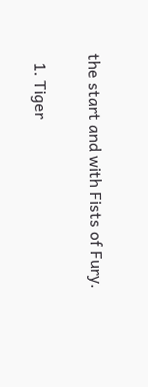the start and with Fists of Fury.

  1. Tiger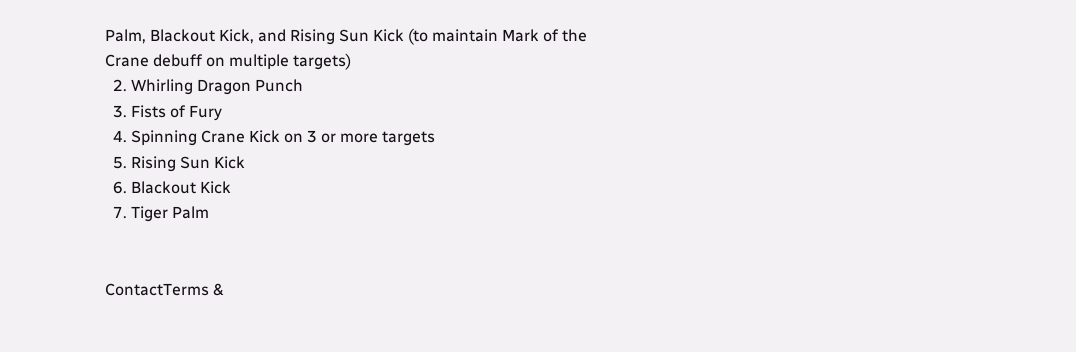Palm, Blackout Kick, and Rising Sun Kick (to maintain Mark of the Crane debuff on multiple targets)
  2. Whirling Dragon Punch
  3. Fists of Fury
  4. Spinning Crane Kick on 3 or more targets
  5. Rising Sun Kick
  6. Blackout Kick
  7. Tiger Palm


ContactTerms &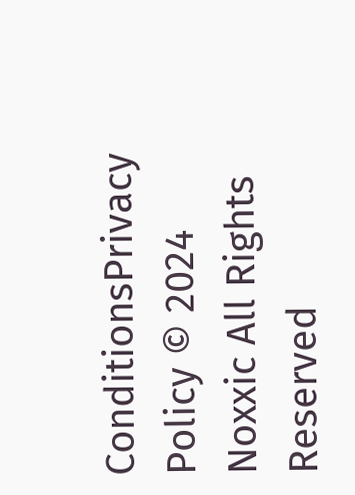ConditionsPrivacy Policy © 2024 Noxxic All Rights Reserved